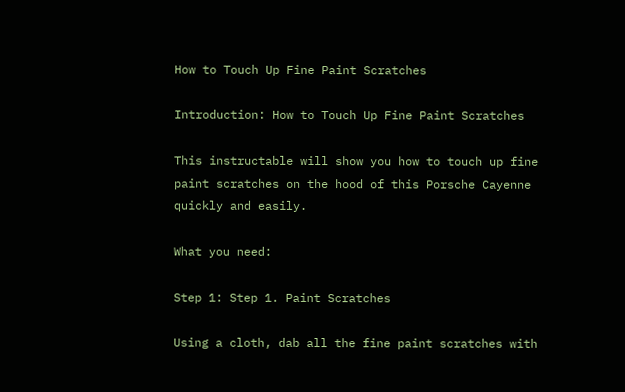How to Touch Up Fine Paint Scratches

Introduction: How to Touch Up Fine Paint Scratches

This instructable will show you how to touch up fine paint scratches on the hood of this Porsche Cayenne quickly and easily.

What you need:

Step 1: Step 1. Paint Scratches

Using a cloth, dab all the fine paint scratches with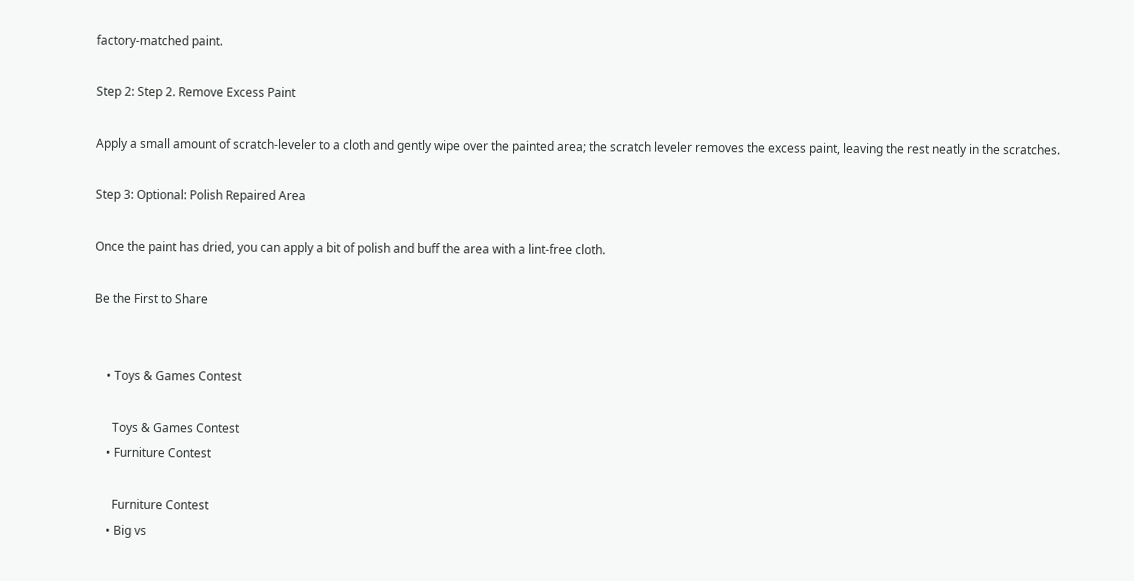factory-matched paint.

Step 2: Step 2. Remove Excess Paint

Apply a small amount of scratch-leveler to a cloth and gently wipe over the painted area; the scratch leveler removes the excess paint, leaving the rest neatly in the scratches.

Step 3: Optional: Polish Repaired Area

Once the paint has dried, you can apply a bit of polish and buff the area with a lint-free cloth.

Be the First to Share


    • Toys & Games Contest

      Toys & Games Contest
    • Furniture Contest

      Furniture Contest
    • Big vs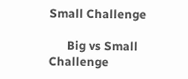Small Challenge

      Big vs Small Challenge